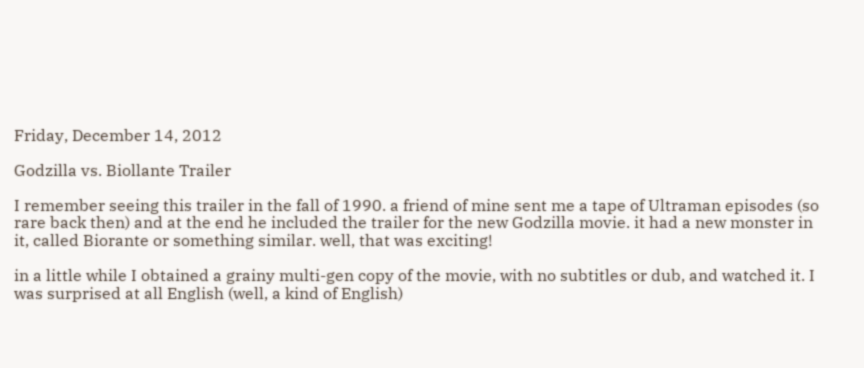Friday, December 14, 2012

Godzilla vs. Biollante Trailer

I remember seeing this trailer in the fall of 1990. a friend of mine sent me a tape of Ultraman episodes (so rare back then) and at the end he included the trailer for the new Godzilla movie. it had a new monster in it, called Biorante or something similar. well, that was exciting!

in a little while I obtained a grainy multi-gen copy of the movie, with no subtitles or dub, and watched it. I was surprised at all English (well, a kind of English)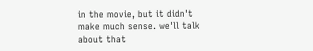in the movie, but it didn't make much sense. we'll talk about that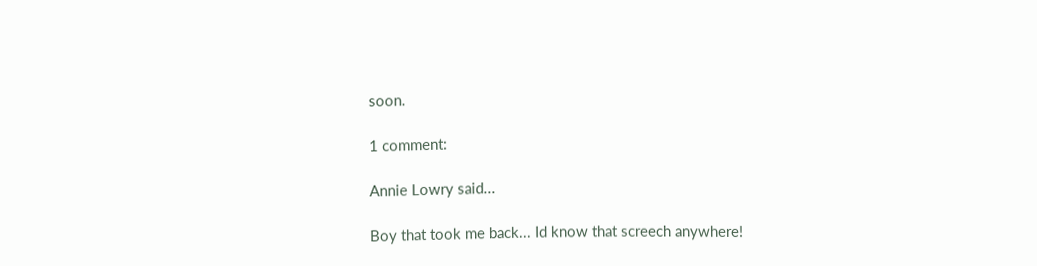soon.

1 comment:

Annie Lowry said...

Boy that took me back... Id know that screech anywhere!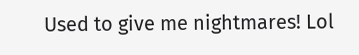Used to give me nightmares! Lol